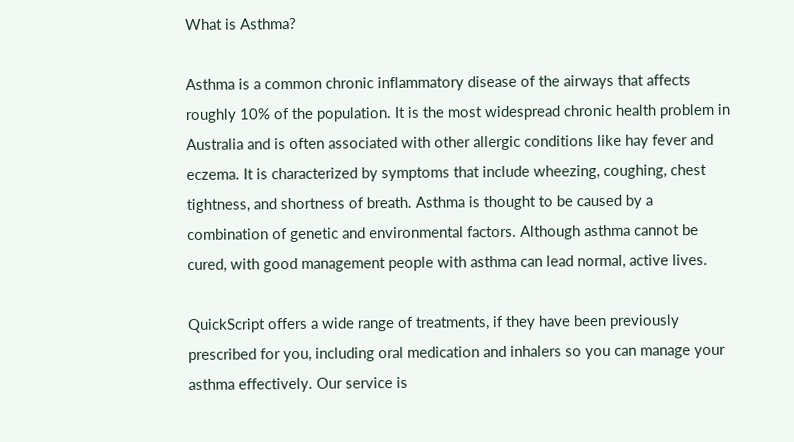What is Asthma?

Asthma is a common chronic inflammatory disease of the airways that affects roughly 10% of the population. It is the most widespread chronic health problem in Australia and is often associated with other allergic conditions like hay fever and eczema. It is characterized by symptoms that include wheezing, coughing, chest tightness, and shortness of breath. Asthma is thought to be caused by a combination of genetic and environmental factors. Although asthma cannot be cured, with good management people with asthma can lead normal, active lives.

QuickScript offers a wide range of treatments, if they have been previously prescribed for you, including oral medication and inhalers so you can manage your asthma effectively. Our service is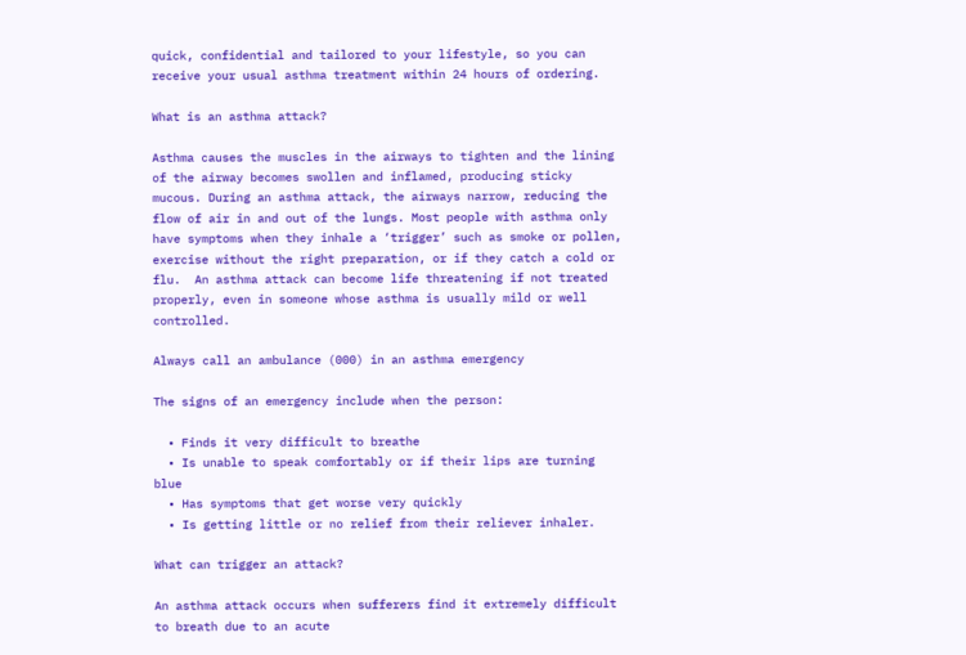quick, confidential and tailored to your lifestyle, so you can receive your usual asthma treatment within 24 hours of ordering.

What is an asthma attack?

Asthma causes the muscles in the airways to tighten and the lining of the airway becomes swollen and inflamed, producing sticky mucous. During an asthma attack, the airways narrow, reducing the flow of air in and out of the lungs. Most people with asthma only have symptoms when they inhale a ‘trigger’ such as smoke or pollen, exercise without the right preparation, or if they catch a cold or flu.  An asthma attack can become life threatening if not treated properly, even in someone whose asthma is usually mild or well controlled.

Always call an ambulance (000) in an asthma emergency

The signs of an emergency include when the person:

  • Finds it very difficult to breathe
  • Is unable to speak comfortably or if their lips are turning blue
  • Has symptoms that get worse very quickly
  • Is getting little or no relief from their reliever inhaler.

What can trigger an attack?

An asthma attack occurs when sufferers find it extremely difficult to breath due to an acute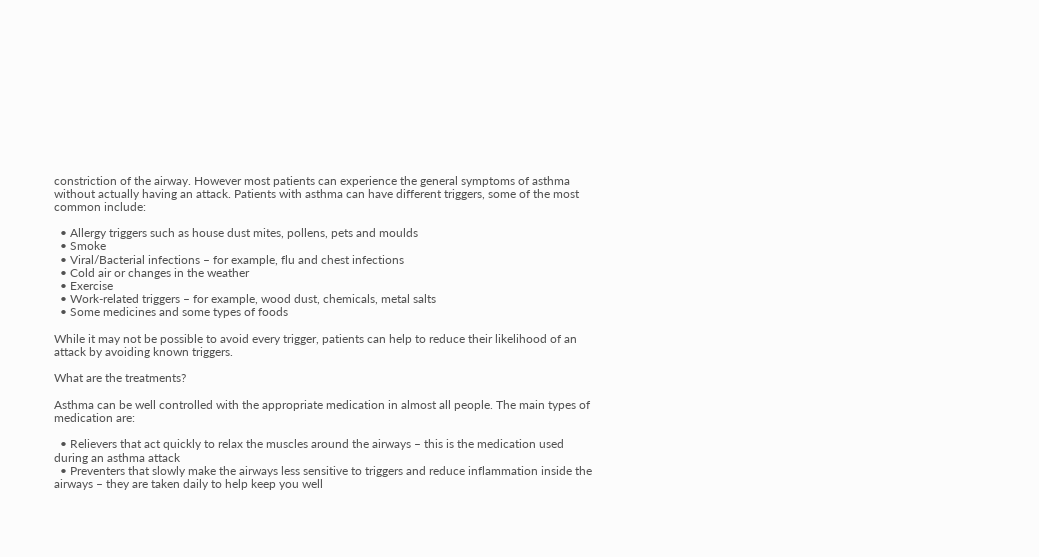constriction of the airway. However most patients can experience the general symptoms of asthma without actually having an attack. Patients with asthma can have different triggers, some of the most common include:

  • Allergy triggers such as house dust mites, pollens, pets and moulds
  • Smoke
  • Viral/Bacterial infections – for example, flu and chest infections
  • Cold air or changes in the weather
  • Exercise
  • Work-related triggers – for example, wood dust, chemicals, metal salts
  • Some medicines and some types of foods

While it may not be possible to avoid every trigger, patients can help to reduce their likelihood of an attack by avoiding known triggers.

What are the treatments?

Asthma can be well controlled with the appropriate medication in almost all people. The main types of medication are:

  • Relievers that act quickly to relax the muscles around the airways – this is the medication used during an asthma attack
  • Preventers that slowly make the airways less sensitive to triggers and reduce inflammation inside the airways – they are taken daily to help keep you well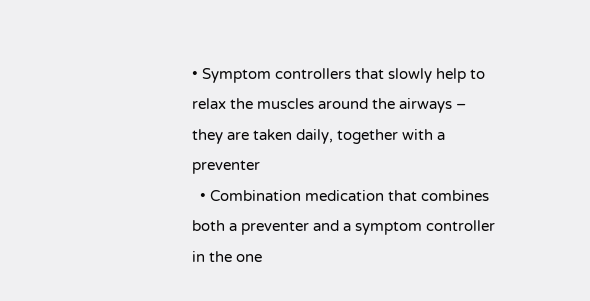• Symptom controllers that slowly help to relax the muscles around the airways – they are taken daily, together with a preventer
  • Combination medication that combines both a preventer and a symptom controller in the one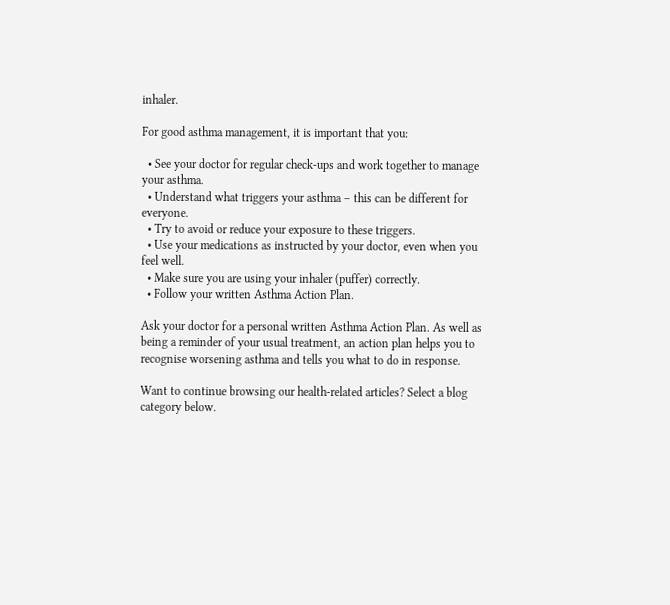inhaler.

For good asthma management, it is important that you:

  • See your doctor for regular check-ups and work together to manage your asthma.
  • Understand what triggers your asthma – this can be different for everyone.
  • Try to avoid or reduce your exposure to these triggers.
  • Use your medications as instructed by your doctor, even when you feel well.
  • Make sure you are using your inhaler (puffer) correctly.
  • Follow your written Asthma Action Plan.

Ask your doctor for a personal written Asthma Action Plan. As well as being a reminder of your usual treatment, an action plan helps you to recognise worsening asthma and tells you what to do in response.

Want to continue browsing our health-related articles? Select a blog category below.